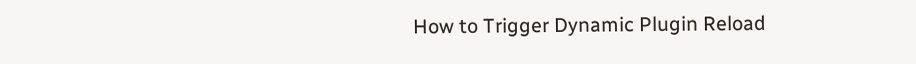How to Trigger Dynamic Plugin Reload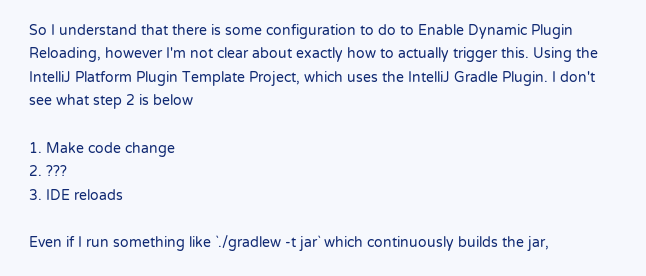So I understand that there is some configuration to do to Enable Dynamic Plugin Reloading, however I'm not clear about exactly how to actually trigger this. Using the IntelliJ Platform Plugin Template Project, which uses the IntelliJ Gradle Plugin. I don't see what step 2 is below

1. Make code change
2. ???
3. IDE reloads

Even if I run something like `./gradlew -t jar` which continuously builds the jar,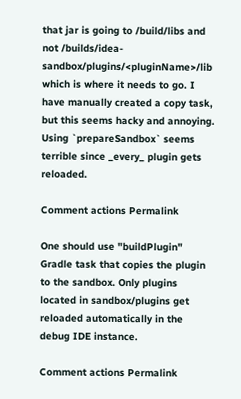that jar is going to /build/libs and not /builds/idea-sandbox/plugins/<pluginName>/lib which is where it needs to go. I have manually created a copy task, but this seems hacky and annoying. Using `prepareSandbox` seems terrible since _every_ plugin gets reloaded.

Comment actions Permalink

One should use "buildPlugin" Gradle task that copies the plugin to the sandbox. Only plugins located in sandbox/plugins get reloaded automatically in the debug IDE instance.

Comment actions Permalink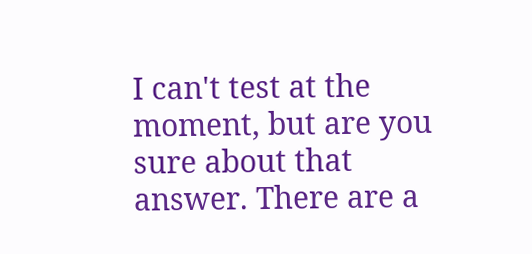I can't test at the moment, but are you sure about that answer. There are a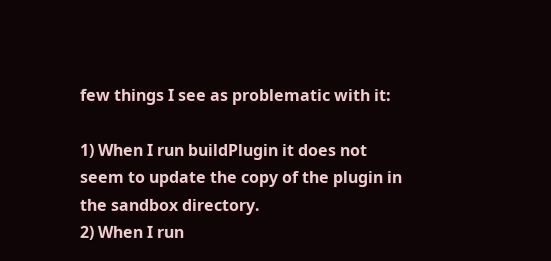few things I see as problematic with it:

1) When I run buildPlugin it does not seem to update the copy of the plugin in the sandbox directory.
2) When I run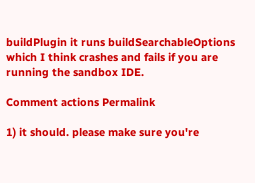buildPlugin it runs buildSearchableOptions which I think crashes and fails if you are running the sandbox IDE.

Comment actions Permalink

1) it should. please make sure you're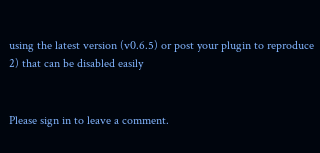using the latest version (v0.6.5) or post your plugin to reproduce
2) that can be disabled easily


Please sign in to leave a comment.